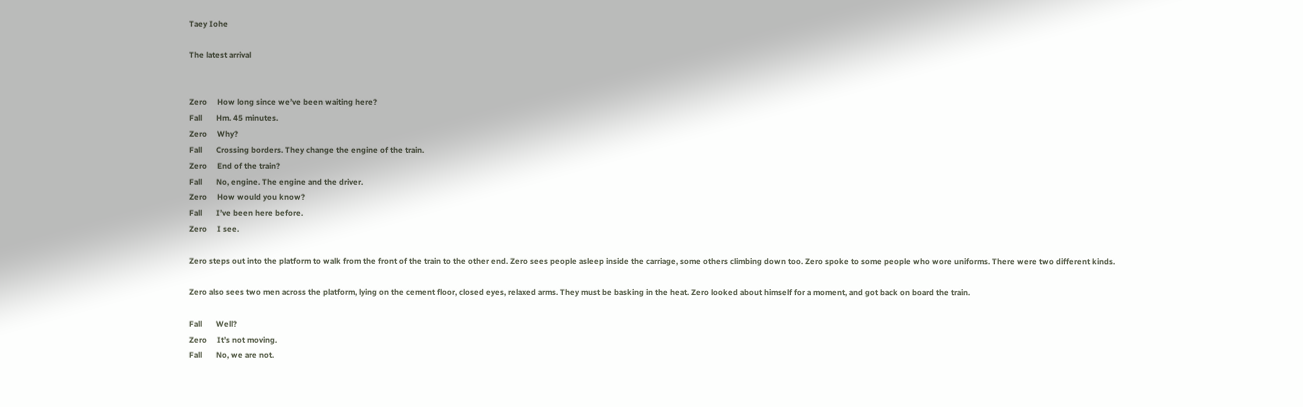Taey Iohe

The latest arrival


Zero     How long since we’ve been waiting here?
Fall       Hm. 45 minutes.
Zero     Why?
Fall       Crossing borders. They change the engine of the train.
Zero     End of the train?
Fall       No, engine. The engine and the driver.
Zero     How would you know?
Fall       I’ve been here before.
Zero     I see.

Zero steps out into the platform to walk from the front of the train to the other end. Zero sees people asleep inside the carriage, some others climbing down too. Zero spoke to some people who wore uniforms. There were two different kinds.

Zero also sees two men across the platform, lying on the cement floor, closed eyes, relaxed arms. They must be basking in the heat. Zero looked about himself for a moment, and got back on board the train.

Fall       Well?
Zero     It’s not moving.
Fall       No, we are not.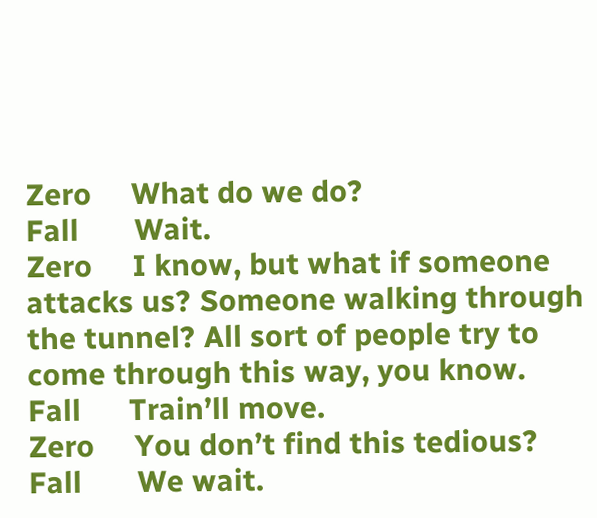Zero     What do we do?
Fall       Wait.
Zero     I know, but what if someone attacks us? Someone walking through the tunnel? All sort of people try to come through this way, you know.
Fall      Train’ll move.
Zero     You don’t find this tedious?
Fall       We wait.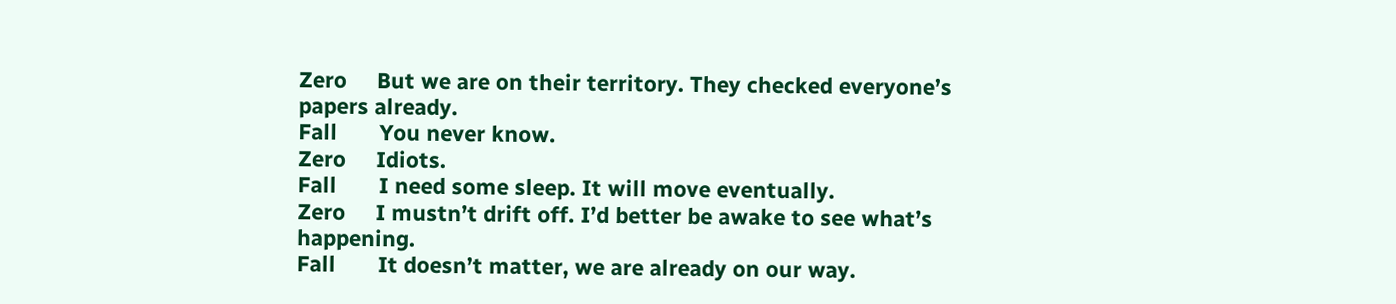Zero     But we are on their territory. They checked everyone’s papers already.
Fall       You never know.
Zero     Idiots.
Fall       I need some sleep. It will move eventually.
Zero     I mustn’t drift off. I’d better be awake to see what’s happening.
Fall       It doesn’t matter, we are already on our way.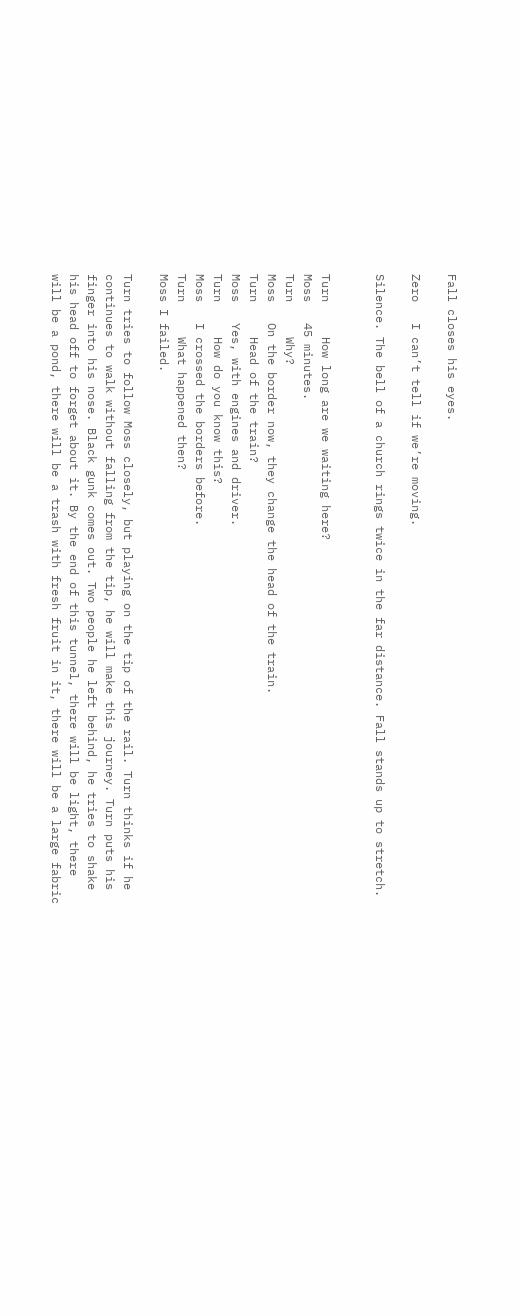Fall closes his eyes.

Zero   I can’t tell if we’re moving.

Silence. The bell of a church rings twice in the far distance. Fall stands up to stretch.


Turn     How long are we waiting here?
Moss   45 minutes.
Turn     Why?
Moss   On the border now, they change the head of the train.
Turn     Head of the train?
Moss   Yes, with engines and driver.
Turn     How do you know this?
Moss   I crossed the borders before.
Turn     What happened then?
Moss I failed.

Turn tries to follow Moss closely, but playing on the tip of the rail. Turn thinks if he continues to walk without falling from the tip, he will make this journey. Turn puts his finger into his nose. Black gunk comes out. Two people he left behind, he tries to shake his head off to forget about it. By the end of this tunnel, there will be light, there will be a pond, there will be a trash with fresh fruit in it, there will be a large fabric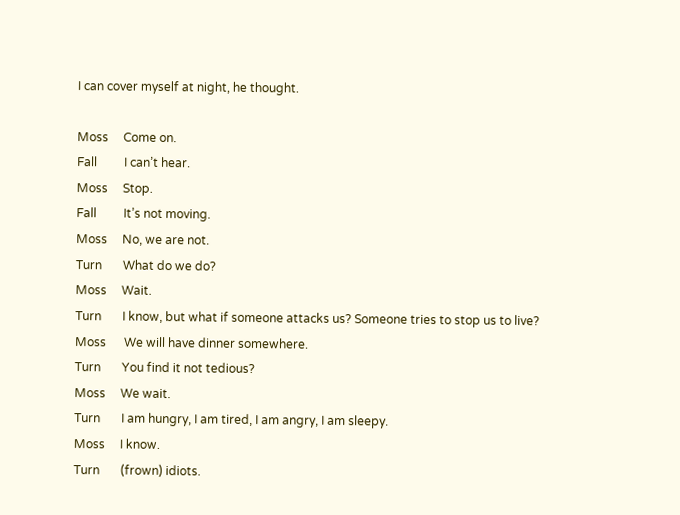I can cover myself at night, he thought.

Moss     Come on.
Fall         I can’t hear.
Moss     Stop.
Fall         It’s not moving.
Moss     No, we are not.
Turn       What do we do?
Moss     Wait.
Turn       I know, but what if someone attacks us? Someone tries to stop us to live?
Moss      We will have dinner somewhere.
Turn       You find it not tedious?
Moss     We wait.
Turn       I am hungry, I am tired, I am angry, I am sleepy.
Moss     I know.
Turn       (frown) idiots.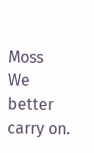Moss     We better carry on.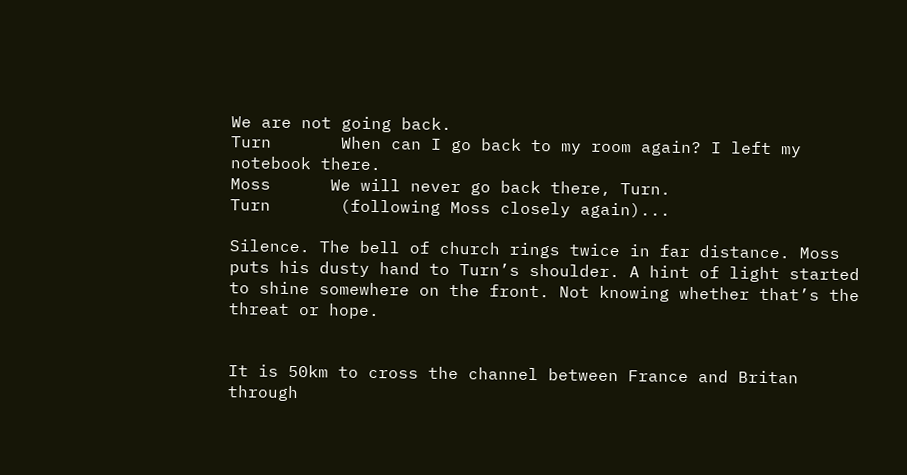We are not going back.
Turn       When can I go back to my room again? I left my notebook there.
Moss      We will never go back there, Turn.
Turn       (following Moss closely again)...

Silence. The bell of church rings twice in far distance. Moss puts his dusty hand to Turn’s shoulder. A hint of light started to shine somewhere on the front. Not knowing whether that’s the threat or hope.


It is 50km to cross the channel between France and Britan through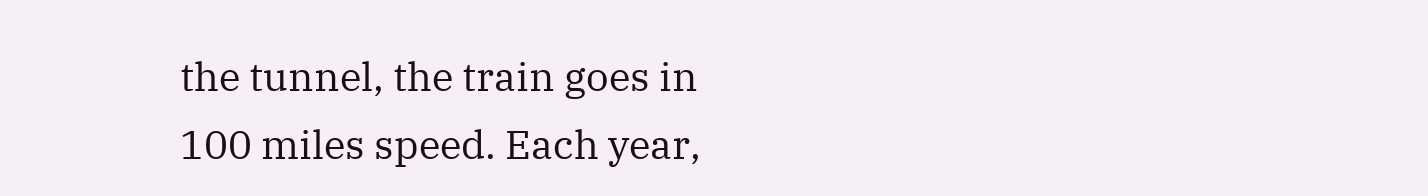the tunnel, the train goes in 100 miles speed. Each year,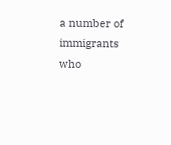a number of immigrants who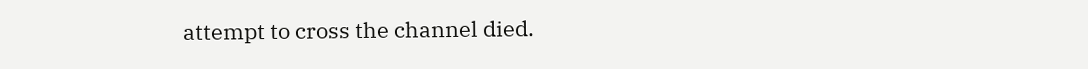attempt to cross the channel died.